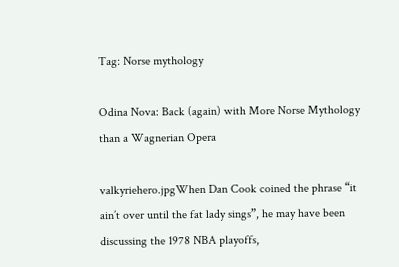Tag: Norse mythology

Odina Nova: Back (again) with More Norse Mythology than a Wagnerian Opera

valkyriehero.jpgWhen Dan Cook coined the phrase “it ain’t over until the fat lady sings”, he may have been discussing the 1978 NBA playoffs,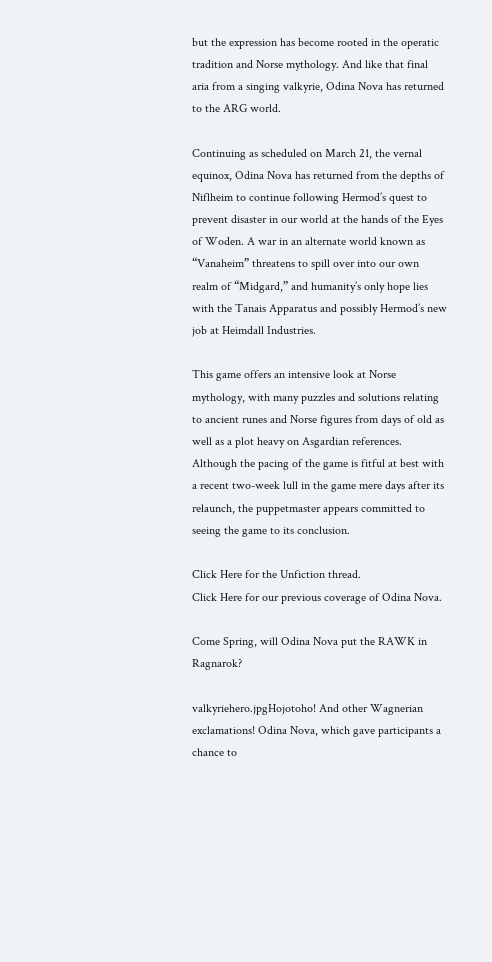but the expression has become rooted in the operatic tradition and Norse mythology. And like that final aria from a singing valkyrie, Odina Nova has returned to the ARG world.

Continuing as scheduled on March 21, the vernal equinox, Odina Nova has returned from the depths of Niflheim to continue following Hermod’s quest to prevent disaster in our world at the hands of the Eyes of Woden. A war in an alternate world known as “Vanaheim” threatens to spill over into our own realm of “Midgard,” and humanity’s only hope lies with the Tanais Apparatus and possibly Hermod’s new job at Heimdall Industries.

This game offers an intensive look at Norse mythology, with many puzzles and solutions relating to ancient runes and Norse figures from days of old as well as a plot heavy on Asgardian references. Although the pacing of the game is fitful at best with a recent two-week lull in the game mere days after its relaunch, the puppetmaster appears committed to seeing the game to its conclusion.

Click Here for the Unfiction thread.
Click Here for our previous coverage of Odina Nova.

Come Spring, will Odina Nova put the RAWK in Ragnarok?

valkyriehero.jpgHojotoho! And other Wagnerian exclamations! Odina Nova, which gave participants a chance to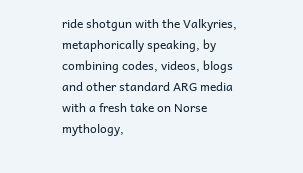ride shotgun with the Valkyries, metaphorically speaking, by combining codes, videos, blogs and other standard ARG media with a fresh take on Norse mythology,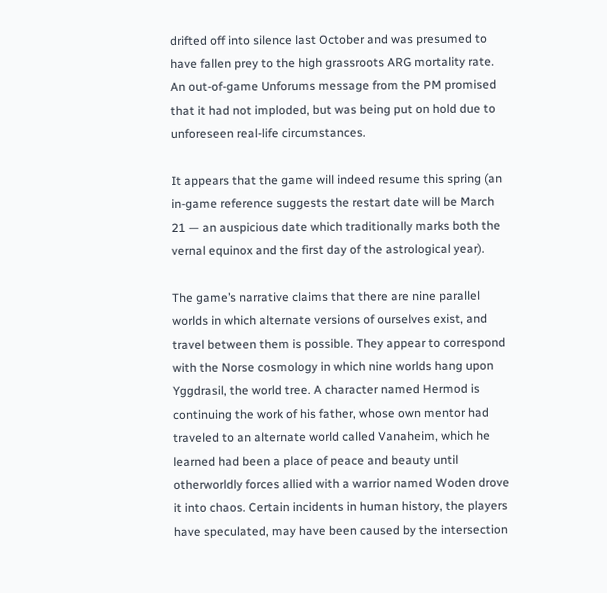drifted off into silence last October and was presumed to have fallen prey to the high grassroots ARG mortality rate. An out-of-game Unforums message from the PM promised that it had not imploded, but was being put on hold due to unforeseen real-life circumstances.

It appears that the game will indeed resume this spring (an in-game reference suggests the restart date will be March 21 — an auspicious date which traditionally marks both the vernal equinox and the first day of the astrological year).

The game’s narrative claims that there are nine parallel worlds in which alternate versions of ourselves exist, and travel between them is possible. They appear to correspond with the Norse cosmology in which nine worlds hang upon Yggdrasil, the world tree. A character named Hermod is continuing the work of his father, whose own mentor had traveled to an alternate world called Vanaheim, which he learned had been a place of peace and beauty until otherworldly forces allied with a warrior named Woden drove it into chaos. Certain incidents in human history, the players have speculated, may have been caused by the intersection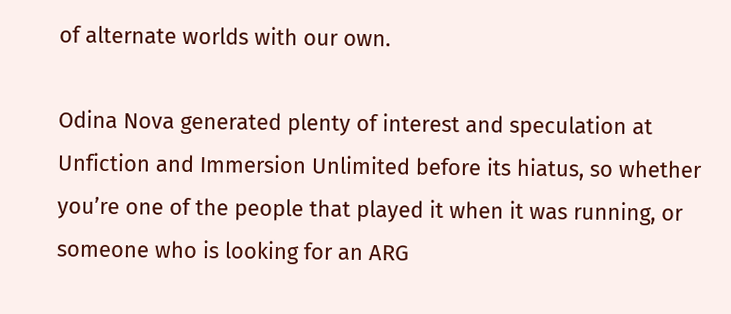of alternate worlds with our own.

Odina Nova generated plenty of interest and speculation at Unfiction and Immersion Unlimited before its hiatus, so whether you’re one of the people that played it when it was running, or someone who is looking for an ARG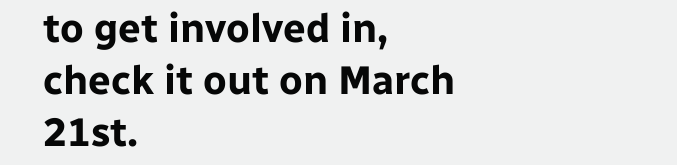to get involved in, check it out on March 21st.